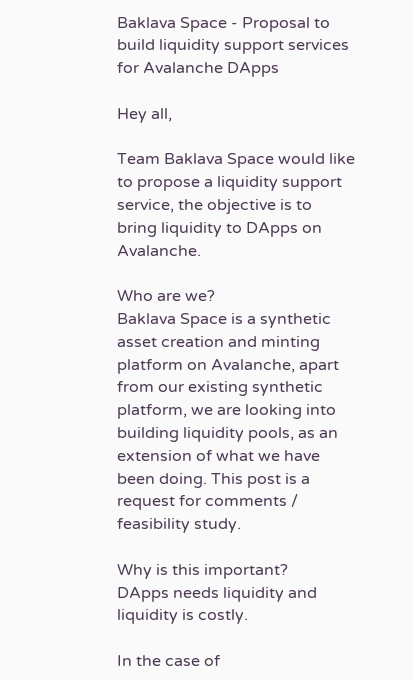Baklava Space - Proposal to build liquidity support services for Avalanche DApps

Hey all,

Team Baklava Space would like to propose a liquidity support service, the objective is to bring liquidity to DApps on Avalanche.

Who are we?
Baklava Space is a synthetic asset creation and minting platform on Avalanche, apart from our existing synthetic platform, we are looking into building liquidity pools, as an extension of what we have been doing. This post is a request for comments / feasibility study.

Why is this important?
DApps needs liquidity and liquidity is costly.

In the case of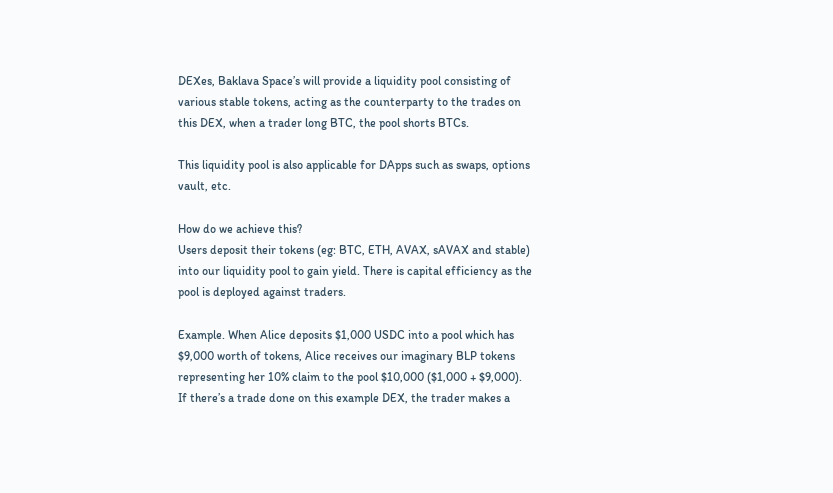DEXes, Baklava Space’s will provide a liquidity pool consisting of various stable tokens, acting as the counterparty to the trades on this DEX, when a trader long BTC, the pool shorts BTCs.

This liquidity pool is also applicable for DApps such as swaps, options vault, etc.

How do we achieve this?
Users deposit their tokens (eg: BTC, ETH, AVAX, sAVAX and stable) into our liquidity pool to gain yield. There is capital efficiency as the pool is deployed against traders.

Example. When Alice deposits $1,000 USDC into a pool which has $9,000 worth of tokens, Alice receives our imaginary BLP tokens representing her 10% claim to the pool $10,000 ($1,000 + $9,000). If there’s a trade done on this example DEX, the trader makes a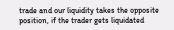trade and our liquidity takes the opposite position, if the trader gets liquidated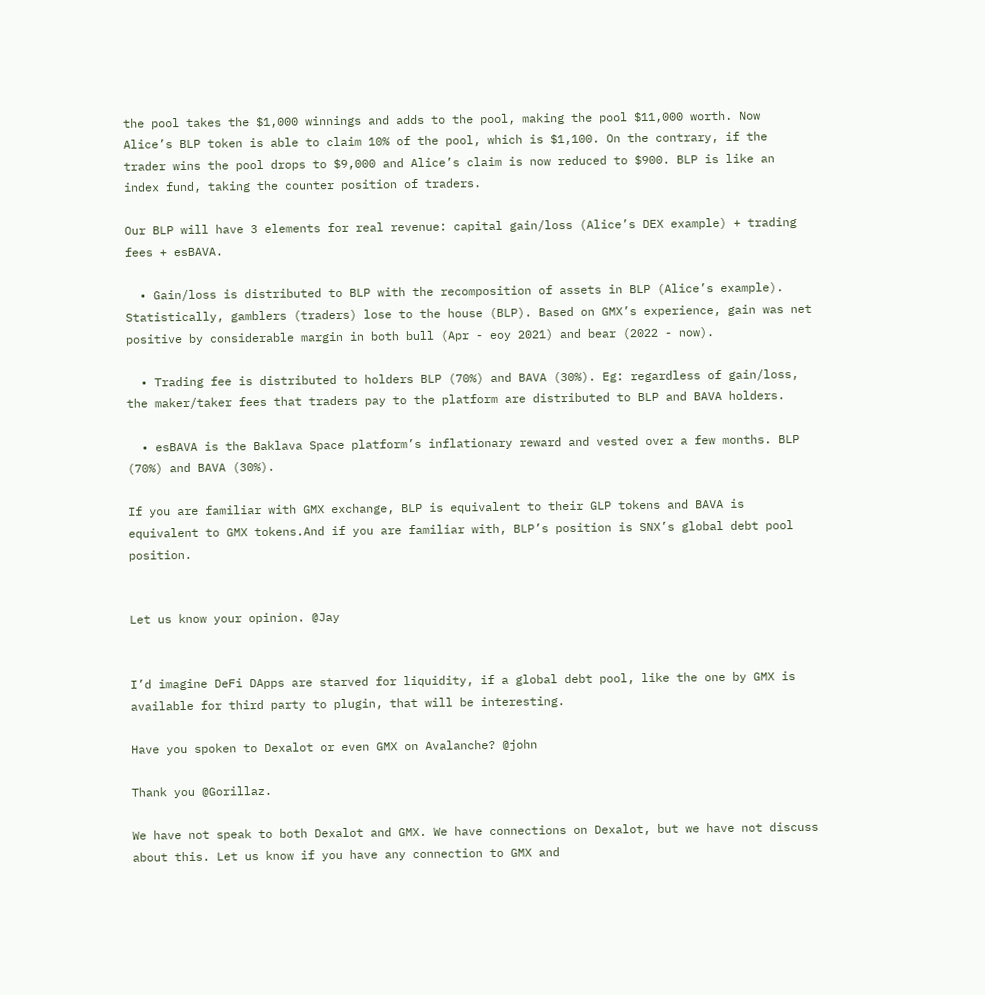the pool takes the $1,000 winnings and adds to the pool, making the pool $11,000 worth. Now Alice’s BLP token is able to claim 10% of the pool, which is $1,100. On the contrary, if the trader wins the pool drops to $9,000 and Alice’s claim is now reduced to $900. BLP is like an index fund, taking the counter position of traders.

Our BLP will have 3 elements for real revenue: capital gain/loss (Alice’s DEX example) + trading fees + esBAVA.

  • Gain/loss is distributed to BLP with the recomposition of assets in BLP (Alice’s example). Statistically, gamblers (traders) lose to the house (BLP). Based on GMX’s experience, gain was net positive by considerable margin in both bull (Apr - eoy 2021) and bear (2022 - now).

  • Trading fee is distributed to holders BLP (70%) and BAVA (30%). Eg: regardless of gain/loss, the maker/taker fees that traders pay to the platform are distributed to BLP and BAVA holders.

  • esBAVA is the Baklava Space platform’s inflationary reward and vested over a few months. BLP (70%) and BAVA (30%).

If you are familiar with GMX exchange, BLP is equivalent to their GLP tokens and BAVA is equivalent to GMX tokens.And if you are familiar with, BLP’s position is SNX’s global debt pool position.


Let us know your opinion. @Jay


I’d imagine DeFi DApps are starved for liquidity, if a global debt pool, like the one by GMX is available for third party to plugin, that will be interesting.

Have you spoken to Dexalot or even GMX on Avalanche? @john

Thank you @Gorillaz.

We have not speak to both Dexalot and GMX. We have connections on Dexalot, but we have not discuss about this. Let us know if you have any connection to GMX and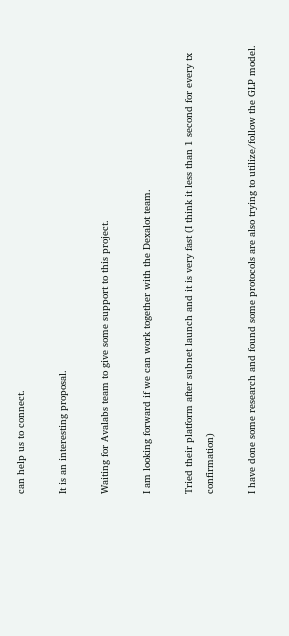can help us to connect.

It is an interesting proposal.

Waiting for Avalabs team to give some support to this project.

I am looking forward if we can work together with the Dexalot team.

Tried their platform after subnet launch and it is very fast (I think it less than 1 second for every tx confirmation)

I have done some research and found some protocols are also trying to utilize/follow the GLP model.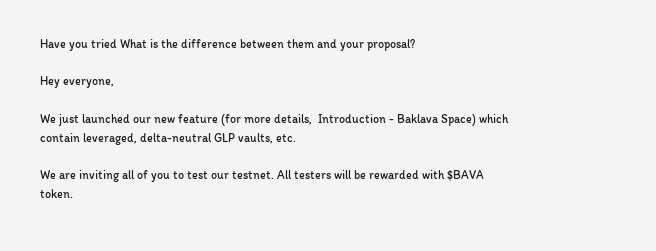Have you tried What is the difference between them and your proposal?

Hey everyone,

We just launched our new feature (for more details,  Introduction - Baklava Space) which contain leveraged, delta-neutral GLP vaults, etc.

We are inviting all of you to test our testnet. All testers will be rewarded with $BAVA token.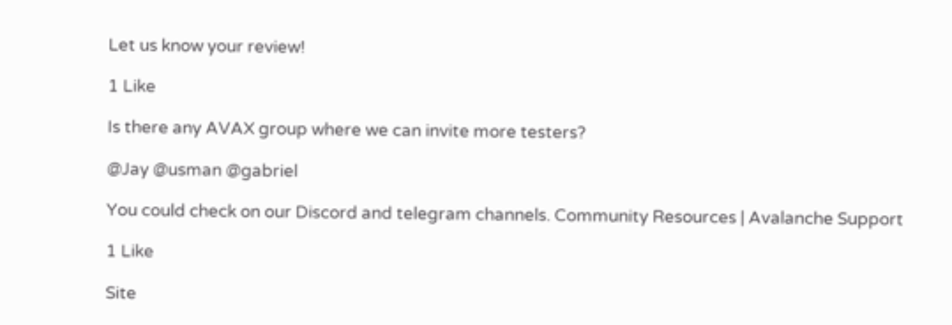Let us know your review!

1 Like

Is there any AVAX group where we can invite more testers?

@Jay @usman @gabriel

You could check on our Discord and telegram channels. Community Resources | Avalanche Support

1 Like

Site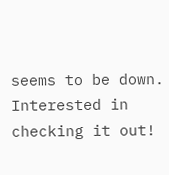seems to be down. Interested in checking it out!